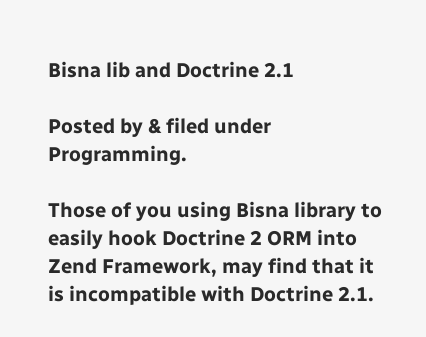Bisna lib and Doctrine 2.1

Posted by & filed under Programming.

Those of you using Bisna library to easily hook Doctrine 2 ORM into Zend Framework, may find that it is incompatible with Doctrine 2.1.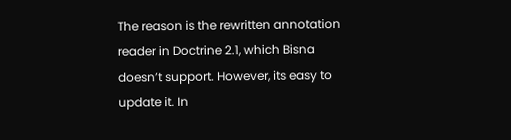The reason is the rewritten annotation reader in Doctrine 2.1, which Bisna doesn’t support. However, its easy to update it. In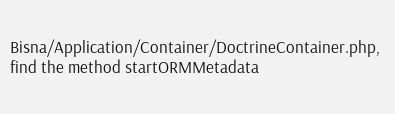Bisna/Application/Container/DoctrineContainer.php, find the method startORMMetadata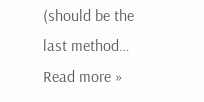(should be the last method… Read more »